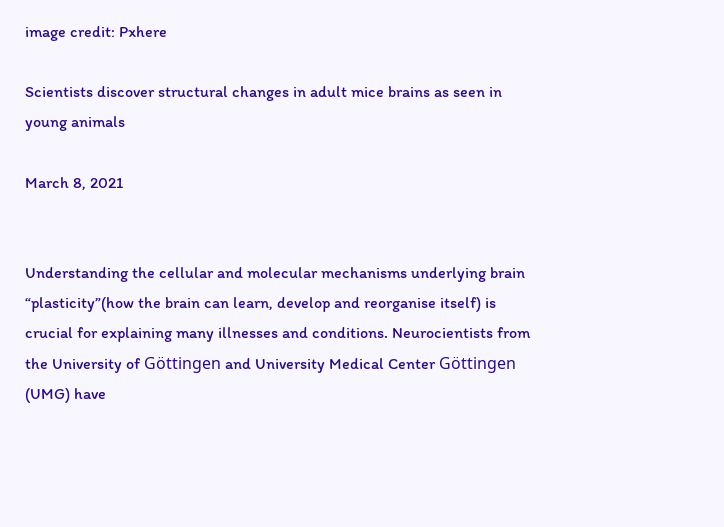image credit: Pxhere

Scientists discover structural changes in adult mice brains as seen in young animals

March 8, 2021


Understanding the cellular and molecular mechanisms underlying brain “plasticity”(how the brain can learn, develop and reorganise itself) is crucial for explaining many illnesses and conditions. Neurocientists from the University of Göttingen and University Medical Center Göttingen (UMG) have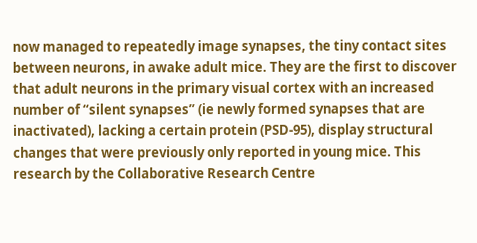now managed to repeatedly image synapses, the tiny contact sites between neurons, in awake adult mice. They are the first to discover that adult neurons in the primary visual cortex with an increased number of “silent synapses” (ie newly formed synapses that are inactivated), lacking a certain protein (PSD-95), display structural changes that were previously only reported in young mice. This research by the Collaborative Research Centre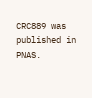CRC889 was published in PNAS.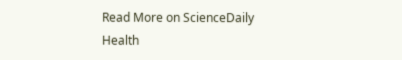Read More on ScienceDaily Health